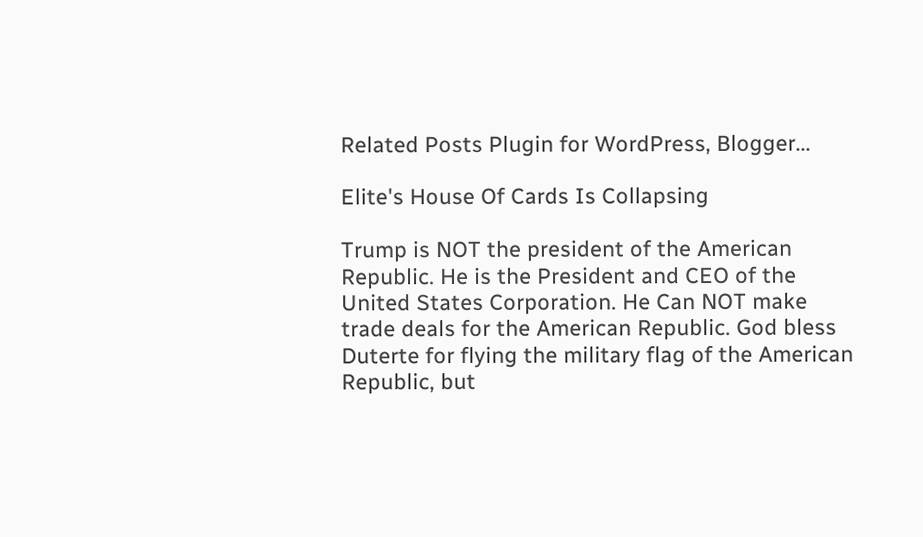Related Posts Plugin for WordPress, Blogger...

Elite's House Of Cards Is Collapsing

Trump is NOT the president of the American Republic. He is the President and CEO of the United States Corporation. He Can NOT make trade deals for the American Republic. God bless Duterte for flying the military flag of the American Republic, but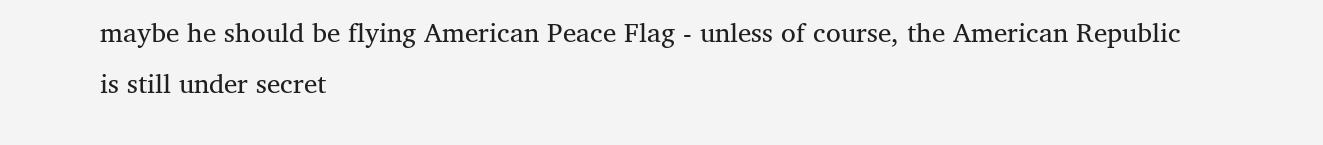maybe he should be flying American Peace Flag - unless of course, the American Republic is still under secret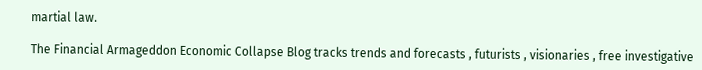martial law.

The Financial Armageddon Economic Collapse Blog tracks trends and forecasts , futurists , visionaries , free investigative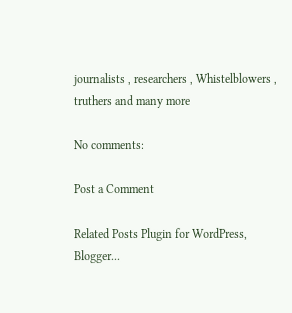journalists , researchers , Whistelblowers , truthers and many more

No comments:

Post a Comment

Related Posts Plugin for WordPress, Blogger...